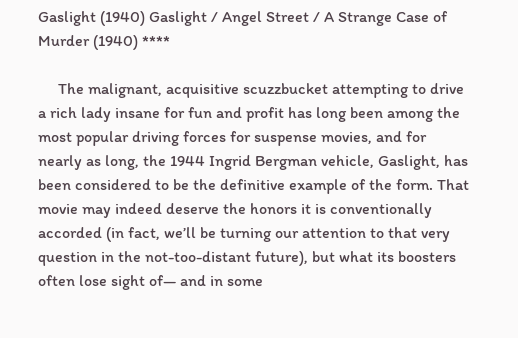Gaslight (1940) Gaslight / Angel Street / A Strange Case of Murder (1940) ****

     The malignant, acquisitive scuzzbucket attempting to drive a rich lady insane for fun and profit has long been among the most popular driving forces for suspense movies, and for nearly as long, the 1944 Ingrid Bergman vehicle, Gaslight, has been considered to be the definitive example of the form. That movie may indeed deserve the honors it is conventionally accorded (in fact, we’ll be turning our attention to that very question in the not-too-distant future), but what its boosters often lose sight of— and in some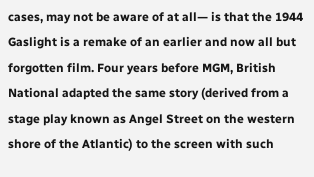cases, may not be aware of at all— is that the 1944 Gaslight is a remake of an earlier and now all but forgotten film. Four years before MGM, British National adapted the same story (derived from a stage play known as Angel Street on the western shore of the Atlantic) to the screen with such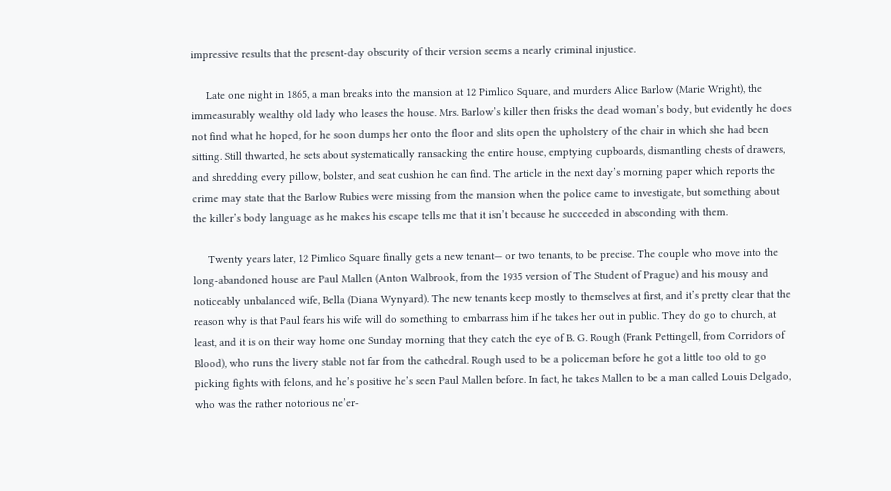impressive results that the present-day obscurity of their version seems a nearly criminal injustice.

     Late one night in 1865, a man breaks into the mansion at 12 Pimlico Square, and murders Alice Barlow (Marie Wright), the immeasurably wealthy old lady who leases the house. Mrs. Barlow’s killer then frisks the dead woman’s body, but evidently he does not find what he hoped, for he soon dumps her onto the floor and slits open the upholstery of the chair in which she had been sitting. Still thwarted, he sets about systematically ransacking the entire house, emptying cupboards, dismantling chests of drawers, and shredding every pillow, bolster, and seat cushion he can find. The article in the next day’s morning paper which reports the crime may state that the Barlow Rubies were missing from the mansion when the police came to investigate, but something about the killer’s body language as he makes his escape tells me that it isn’t because he succeeded in absconding with them.

     Twenty years later, 12 Pimlico Square finally gets a new tenant— or two tenants, to be precise. The couple who move into the long-abandoned house are Paul Mallen (Anton Walbrook, from the 1935 version of The Student of Prague) and his mousy and noticeably unbalanced wife, Bella (Diana Wynyard). The new tenants keep mostly to themselves at first, and it’s pretty clear that the reason why is that Paul fears his wife will do something to embarrass him if he takes her out in public. They do go to church, at least, and it is on their way home one Sunday morning that they catch the eye of B. G. Rough (Frank Pettingell, from Corridors of Blood), who runs the livery stable not far from the cathedral. Rough used to be a policeman before he got a little too old to go picking fights with felons, and he’s positive he’s seen Paul Mallen before. In fact, he takes Mallen to be a man called Louis Delgado, who was the rather notorious ne’er-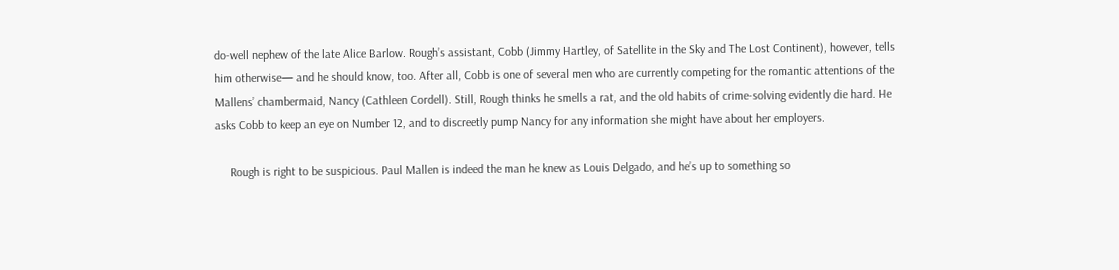do-well nephew of the late Alice Barlow. Rough’s assistant, Cobb (Jimmy Hartley, of Satellite in the Sky and The Lost Continent), however, tells him otherwise— and he should know, too. After all, Cobb is one of several men who are currently competing for the romantic attentions of the Mallens’ chambermaid, Nancy (Cathleen Cordell). Still, Rough thinks he smells a rat, and the old habits of crime-solving evidently die hard. He asks Cobb to keep an eye on Number 12, and to discreetly pump Nancy for any information she might have about her employers.

     Rough is right to be suspicious. Paul Mallen is indeed the man he knew as Louis Delgado, and he’s up to something so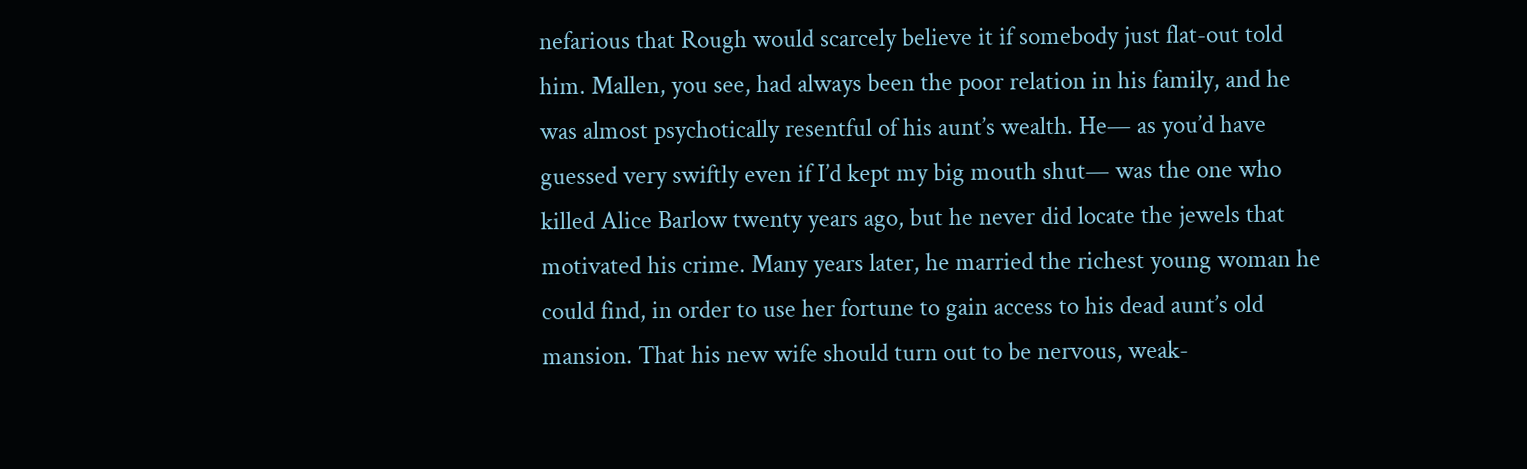nefarious that Rough would scarcely believe it if somebody just flat-out told him. Mallen, you see, had always been the poor relation in his family, and he was almost psychotically resentful of his aunt’s wealth. He— as you’d have guessed very swiftly even if I’d kept my big mouth shut— was the one who killed Alice Barlow twenty years ago, but he never did locate the jewels that motivated his crime. Many years later, he married the richest young woman he could find, in order to use her fortune to gain access to his dead aunt’s old mansion. That his new wife should turn out to be nervous, weak-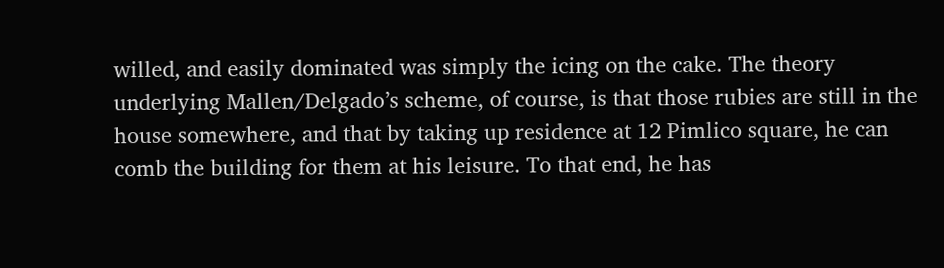willed, and easily dominated was simply the icing on the cake. The theory underlying Mallen/Delgado’s scheme, of course, is that those rubies are still in the house somewhere, and that by taking up residence at 12 Pimlico square, he can comb the building for them at his leisure. To that end, he has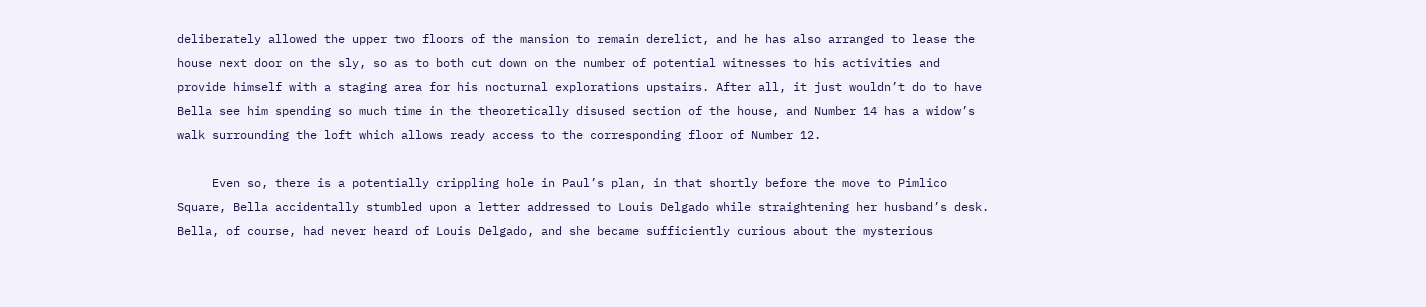deliberately allowed the upper two floors of the mansion to remain derelict, and he has also arranged to lease the house next door on the sly, so as to both cut down on the number of potential witnesses to his activities and provide himself with a staging area for his nocturnal explorations upstairs. After all, it just wouldn’t do to have Bella see him spending so much time in the theoretically disused section of the house, and Number 14 has a widow’s walk surrounding the loft which allows ready access to the corresponding floor of Number 12.

     Even so, there is a potentially crippling hole in Paul’s plan, in that shortly before the move to Pimlico Square, Bella accidentally stumbled upon a letter addressed to Louis Delgado while straightening her husband’s desk. Bella, of course, had never heard of Louis Delgado, and she became sufficiently curious about the mysterious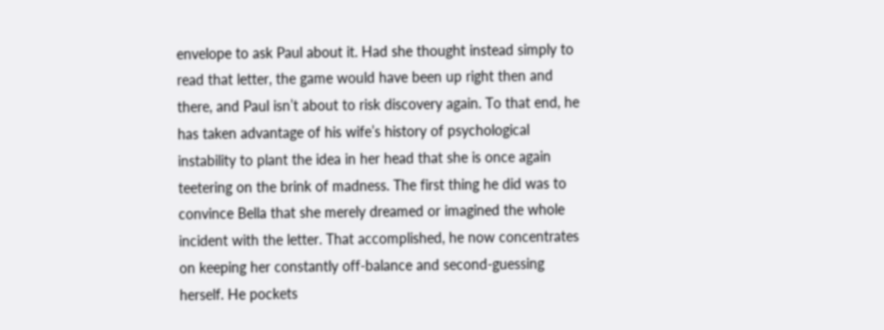envelope to ask Paul about it. Had she thought instead simply to read that letter, the game would have been up right then and there, and Paul isn’t about to risk discovery again. To that end, he has taken advantage of his wife’s history of psychological instability to plant the idea in her head that she is once again teetering on the brink of madness. The first thing he did was to convince Bella that she merely dreamed or imagined the whole incident with the letter. That accomplished, he now concentrates on keeping her constantly off-balance and second-guessing herself. He pockets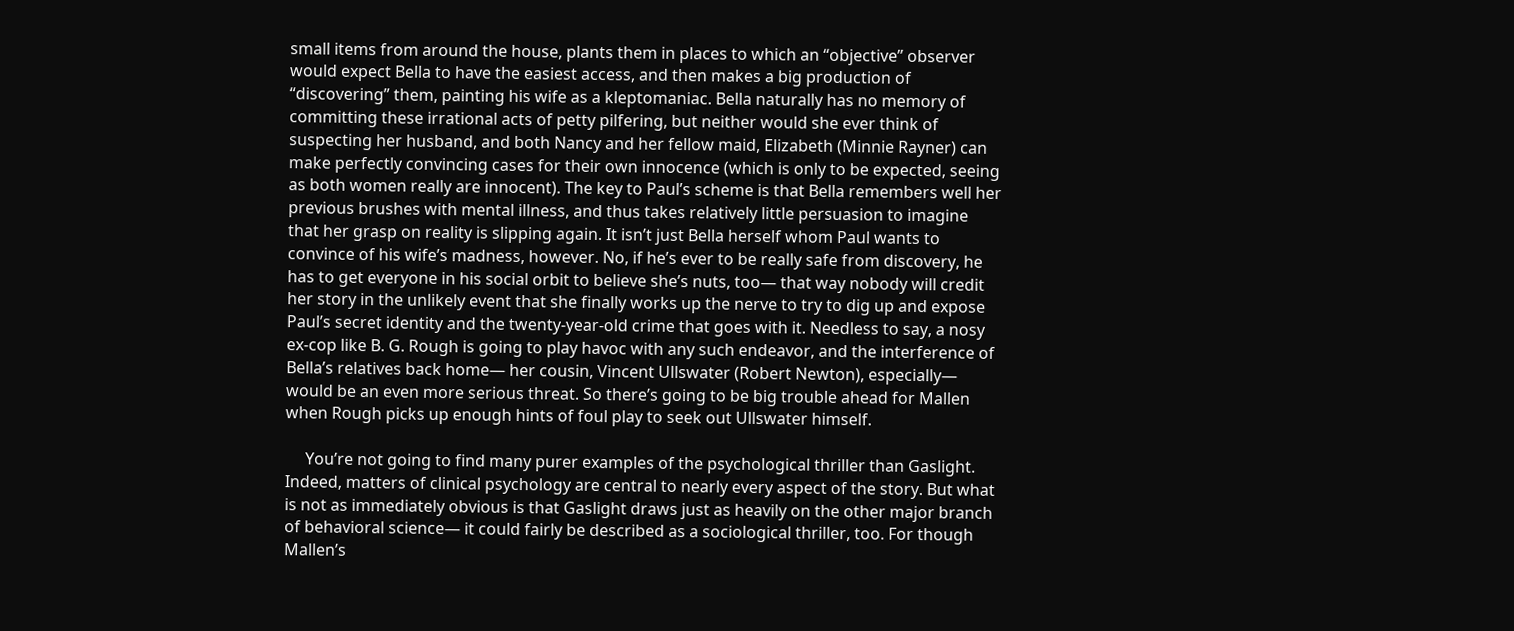small items from around the house, plants them in places to which an “objective” observer would expect Bella to have the easiest access, and then makes a big production of “discovering” them, painting his wife as a kleptomaniac. Bella naturally has no memory of committing these irrational acts of petty pilfering, but neither would she ever think of suspecting her husband, and both Nancy and her fellow maid, Elizabeth (Minnie Rayner) can make perfectly convincing cases for their own innocence (which is only to be expected, seeing as both women really are innocent). The key to Paul’s scheme is that Bella remembers well her previous brushes with mental illness, and thus takes relatively little persuasion to imagine that her grasp on reality is slipping again. It isn’t just Bella herself whom Paul wants to convince of his wife’s madness, however. No, if he’s ever to be really safe from discovery, he has to get everyone in his social orbit to believe she’s nuts, too— that way nobody will credit her story in the unlikely event that she finally works up the nerve to try to dig up and expose Paul’s secret identity and the twenty-year-old crime that goes with it. Needless to say, a nosy ex-cop like B. G. Rough is going to play havoc with any such endeavor, and the interference of Bella’s relatives back home— her cousin, Vincent Ullswater (Robert Newton), especially— would be an even more serious threat. So there’s going to be big trouble ahead for Mallen when Rough picks up enough hints of foul play to seek out Ullswater himself.

     You’re not going to find many purer examples of the psychological thriller than Gaslight. Indeed, matters of clinical psychology are central to nearly every aspect of the story. But what is not as immediately obvious is that Gaslight draws just as heavily on the other major branch of behavioral science— it could fairly be described as a sociological thriller, too. For though Mallen’s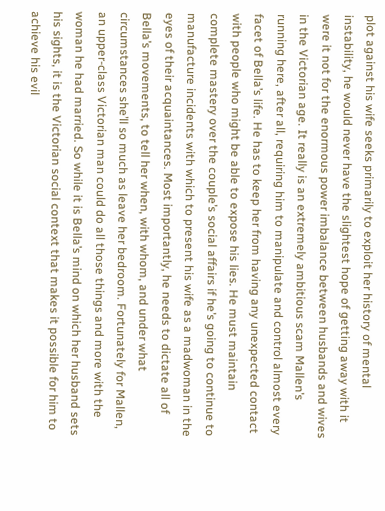plot against his wife seeks primarily to exploit her history of mental instability, he would never have the slightest hope of getting away with it were it not for the enormous power imbalance between husbands and wives in the Victorian age. It really is an extremely ambitious scam Mallen’s running here, after all, requiring him to manipulate and control almost every facet of Bella’s life. He has to keep her from having any unexpected contact with people who might be able to expose his lies. He must maintain complete mastery over the couple’s social affairs if he’s going to continue to manufacture incidents with which to present his wife as a madwoman in the eyes of their acquaintances. Most importantly, he needs to dictate all of Bella’s movements, to tell her when, with whom, and under what circumstances she’ll so much as leave her bedroom. Fortunately for Mallen, an upper-class Victorian man could do all those things and more with the woman he had married. So while it is Bella’s mind on which her husband sets his sights, it is the Victorian social context that makes it possible for him to achieve his evil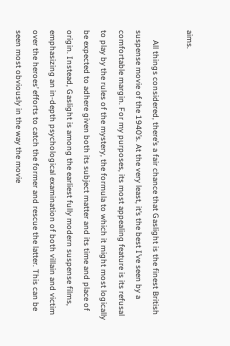aims.

     All things considered, there’s a fair chance that Gaslight is the finest British suspense movie of the 1940’s. At the very least, it’s the best I’ve seen by a comfortable margin. For my purposes, its most appealing feature is its refusal to play by the rules of the mystery, the formula to which it might most logically be expected to adhere given both its subject matter and its time and place of origin. Instead, Gaslight is among the earliest fully modern suspense films, emphasizing an in-depth psychological examination of both villain and victim over the heroes’ efforts to catch the former and rescue the latter. This can be seen most obviously in the way the movie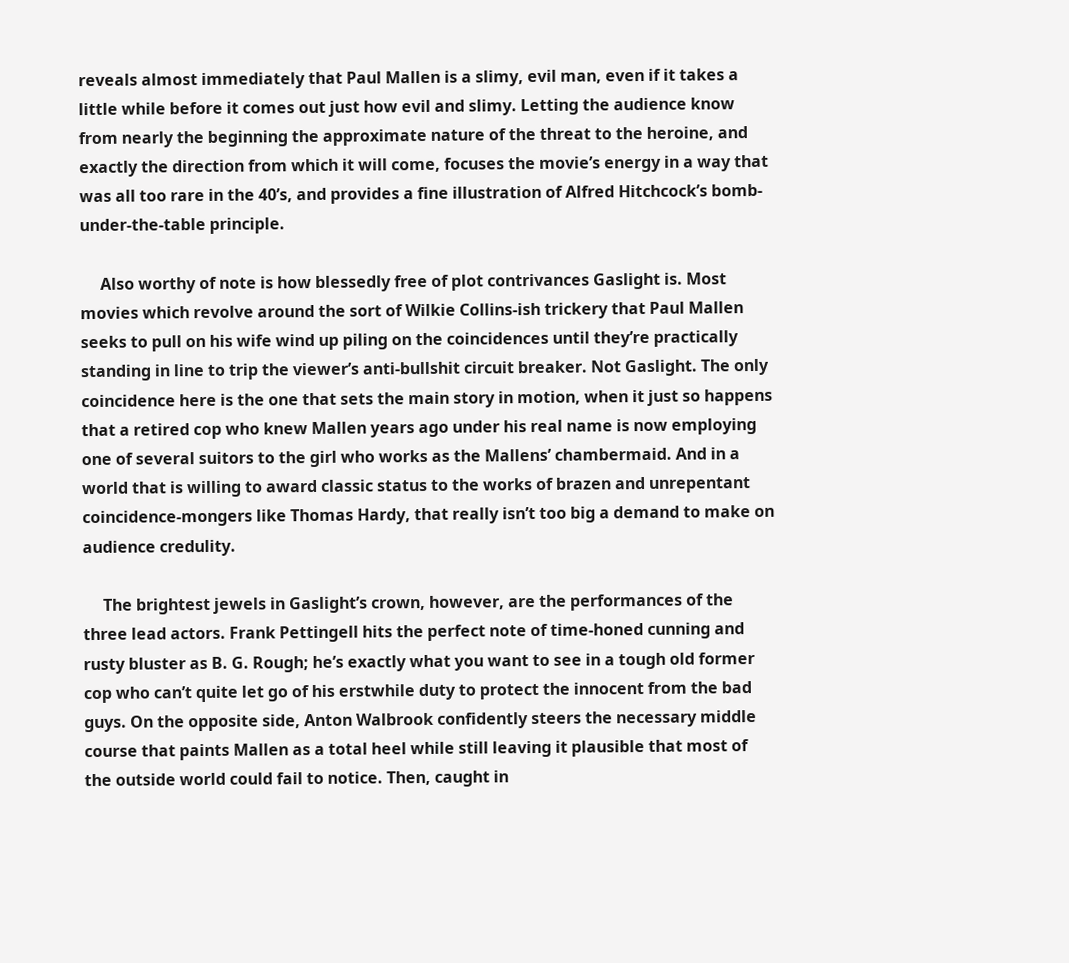reveals almost immediately that Paul Mallen is a slimy, evil man, even if it takes a little while before it comes out just how evil and slimy. Letting the audience know from nearly the beginning the approximate nature of the threat to the heroine, and exactly the direction from which it will come, focuses the movie’s energy in a way that was all too rare in the 40’s, and provides a fine illustration of Alfred Hitchcock’s bomb-under-the-table principle.

     Also worthy of note is how blessedly free of plot contrivances Gaslight is. Most movies which revolve around the sort of Wilkie Collins-ish trickery that Paul Mallen seeks to pull on his wife wind up piling on the coincidences until they’re practically standing in line to trip the viewer’s anti-bullshit circuit breaker. Not Gaslight. The only coincidence here is the one that sets the main story in motion, when it just so happens that a retired cop who knew Mallen years ago under his real name is now employing one of several suitors to the girl who works as the Mallens’ chambermaid. And in a world that is willing to award classic status to the works of brazen and unrepentant coincidence-mongers like Thomas Hardy, that really isn’t too big a demand to make on audience credulity.

     The brightest jewels in Gaslight’s crown, however, are the performances of the three lead actors. Frank Pettingell hits the perfect note of time-honed cunning and rusty bluster as B. G. Rough; he’s exactly what you want to see in a tough old former cop who can’t quite let go of his erstwhile duty to protect the innocent from the bad guys. On the opposite side, Anton Walbrook confidently steers the necessary middle course that paints Mallen as a total heel while still leaving it plausible that most of the outside world could fail to notice. Then, caught in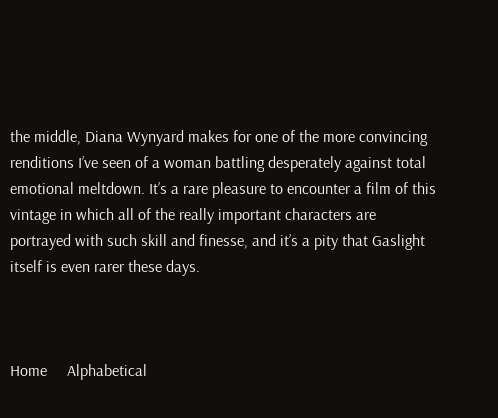the middle, Diana Wynyard makes for one of the more convincing renditions I’ve seen of a woman battling desperately against total emotional meltdown. It’s a rare pleasure to encounter a film of this vintage in which all of the really important characters are portrayed with such skill and finesse, and it’s a pity that Gaslight itself is even rarer these days.



Home     Alphabetical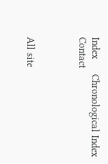Index     Chronological Index     Contact



All site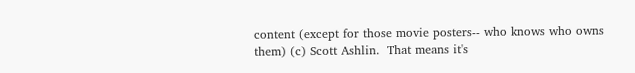content (except for those movie posters-- who knows who owns them) (c) Scott Ashlin.  That means it's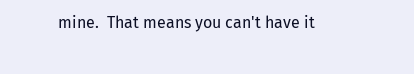mine.  That means you can't have it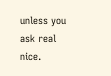unless you ask real nice.